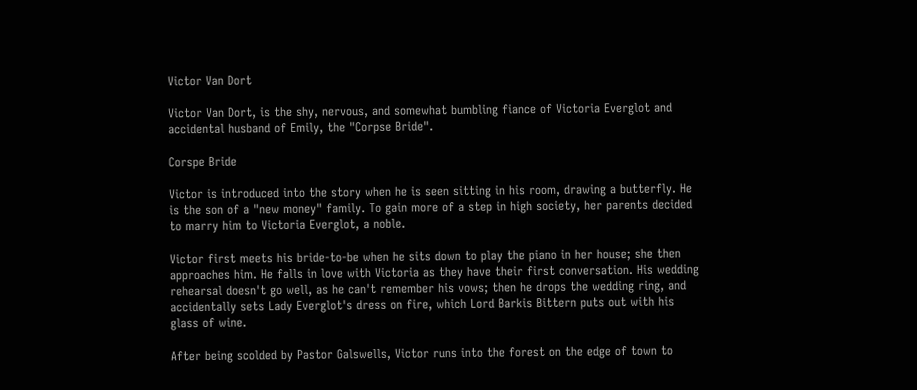Victor Van Dort

Victor Van Dort, is the shy, nervous, and somewhat bumbling fiance of Victoria Everglot and accidental husband of Emily, the "Corpse Bride".

Corspe Bride

Victor is introduced into the story when he is seen sitting in his room, drawing a butterfly. He is the son of a "new money" family. To gain more of a step in high society, her parents decided to marry him to Victoria Everglot, a noble.

Victor first meets his bride-to-be when he sits down to play the piano in her house; she then approaches him. He falls in love with Victoria as they have their first conversation. His wedding rehearsal doesn't go well, as he can't remember his vows; then he drops the wedding ring, and accidentally sets Lady Everglot's dress on fire, which Lord Barkis Bittern puts out with his glass of wine.

After being scolded by Pastor Galswells, Victor runs into the forest on the edge of town to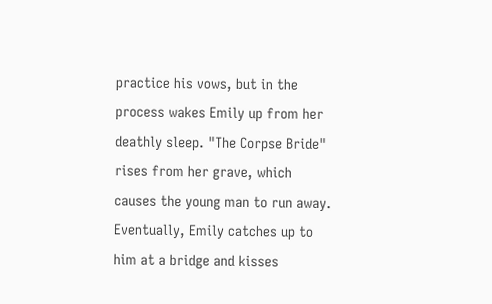practice his vows, but in the process wakes Emily up from her deathly sleep. "The Corpse Bride" rises from her grave, which causes the young man to run away. Eventually, Emily catches up to him at a bridge and kisses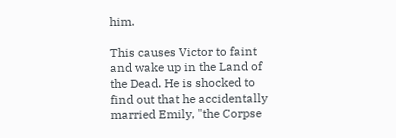him.

This causes Victor to faint and wake up in the Land of the Dead. He is shocked to find out that he accidentally married Emily, "the Corpse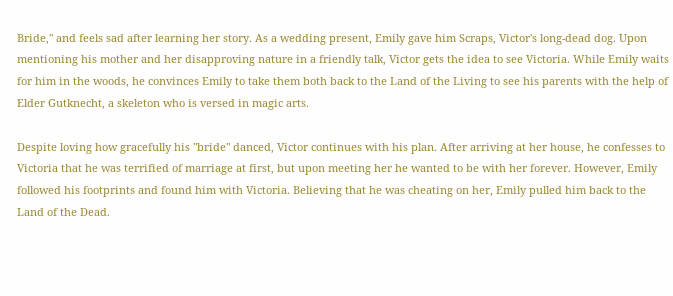Bride," and feels sad after learning her story. As a wedding present, Emily gave him Scraps, Victor's long-dead dog. Upon mentioning his mother and her disapproving nature in a friendly talk, Victor gets the idea to see Victoria. While Emily waits for him in the woods, he convinces Emily to take them both back to the Land of the Living to see his parents with the help of Elder Gutknecht, a skeleton who is versed in magic arts.

Despite loving how gracefully his "bride" danced, Victor continues with his plan. After arriving at her house, he confesses to Victoria that he was terrified of marriage at first, but upon meeting her he wanted to be with her forever. However, Emily followed his footprints and found him with Victoria. Believing that he was cheating on her, Emily pulled him back to the Land of the Dead.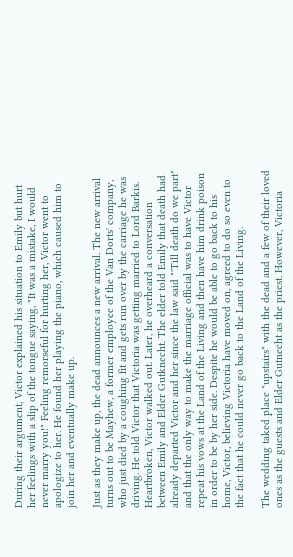During their argument, Victor explained his situation to Emily but hurt her feelings with a slip of the tongue saying, "It was a mistake, I would never marry you!" Feeling remorseful for hurting her, Victor went to apologize to her. He found her playing the piano, which caused him to join her and eventually make up.

Just as they make up, the dead announces a new arrival. The new arrival turns out to be Mayhew, a former employee of the Van Dorts' company, who just died by a coughing fit and gets run over by the carriage he was driving. He told Victor that Victoria was getting married to Lord Barkis. Heartbroken, Victor walked out. Later, he overheard a conversation between Emily and Elder Gutknecht. The elder told Emily that death had already departed Victor and her since the law said "'Till death do we part" and that the only way to make the marriage official was to have Victor repeat his vows at the Land of the Living and then have him drink poison in order to be by her side. Despite he would be able to go back to his home, Victor, believing Victoria have moved on, agreed to do so even to the fact that he could never go back to the Land of the Living.

The wedding taked place "upstairs" with the dead and a few of their loved ones as the guests and Elder Gutnecht as the priest. However, Victoria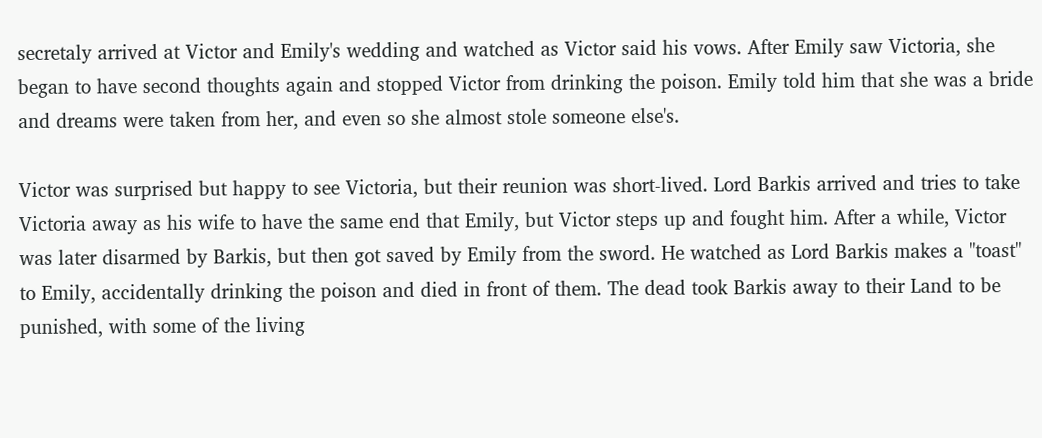secretaly arrived at Victor and Emily's wedding and watched as Victor said his vows. After Emily saw Victoria, she began to have second thoughts again and stopped Victor from drinking the poison. Emily told him that she was a bride and dreams were taken from her, and even so she almost stole someone else's.

Victor was surprised but happy to see Victoria, but their reunion was short-lived. Lord Barkis arrived and tries to take Victoria away as his wife to have the same end that Emily, but Victor steps up and fought him. After a while, Victor was later disarmed by Barkis, but then got saved by Emily from the sword. He watched as Lord Barkis makes a "toast" to Emily, accidentally drinking the poison and died in front of them. The dead took Barkis away to their Land to be punished, with some of the living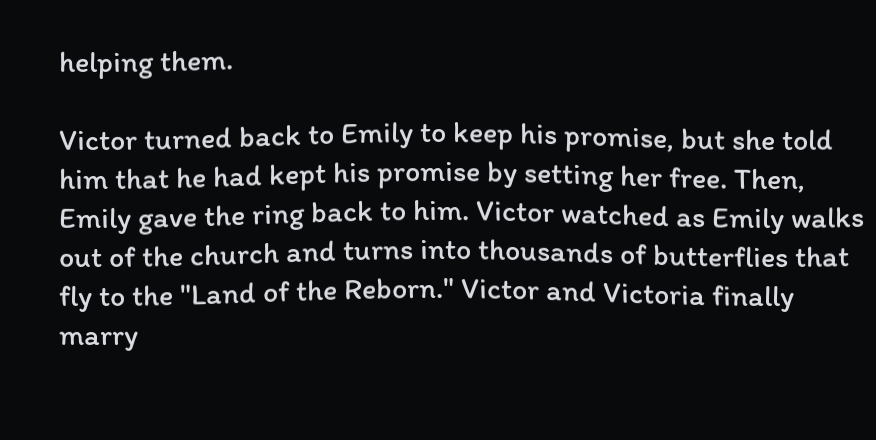helping them.

Victor turned back to Emily to keep his promise, but she told him that he had kept his promise by setting her free. Then, Emily gave the ring back to him. Victor watched as Emily walks out of the church and turns into thousands of butterflies that fly to the "Land of the Reborn." Victor and Victoria finally marry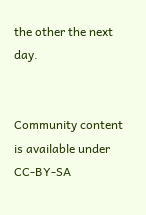the other the next day.


Community content is available under CC-BY-SA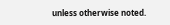unless otherwise noted.